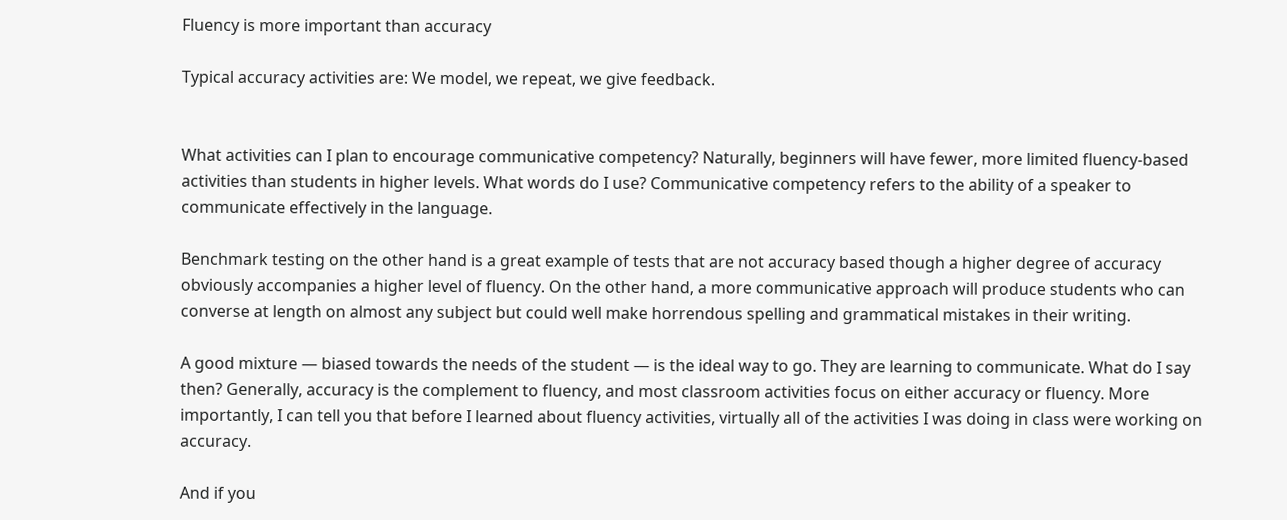Fluency is more important than accuracy

Typical accuracy activities are: We model, we repeat, we give feedback.


What activities can I plan to encourage communicative competency? Naturally, beginners will have fewer, more limited fluency-based activities than students in higher levels. What words do I use? Communicative competency refers to the ability of a speaker to communicate effectively in the language.

Benchmark testing on the other hand is a great example of tests that are not accuracy based though a higher degree of accuracy obviously accompanies a higher level of fluency. On the other hand, a more communicative approach will produce students who can converse at length on almost any subject but could well make horrendous spelling and grammatical mistakes in their writing.

A good mixture — biased towards the needs of the student — is the ideal way to go. They are learning to communicate. What do I say then? Generally, accuracy is the complement to fluency, and most classroom activities focus on either accuracy or fluency. More importantly, I can tell you that before I learned about fluency activities, virtually all of the activities I was doing in class were working on accuracy.

And if you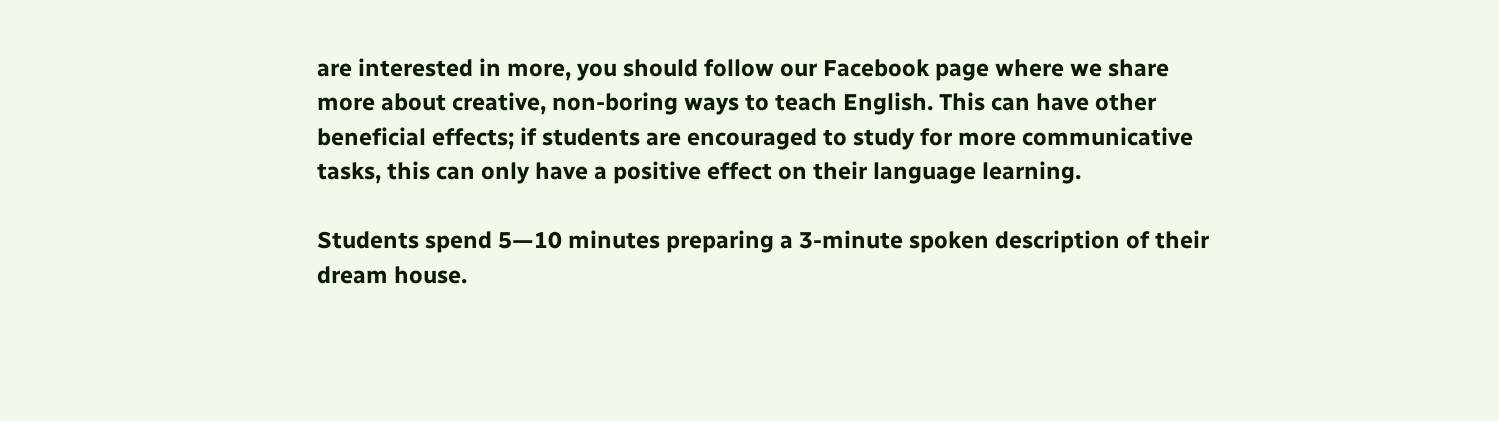are interested in more, you should follow our Facebook page where we share more about creative, non-boring ways to teach English. This can have other beneficial effects; if students are encouraged to study for more communicative tasks, this can only have a positive effect on their language learning.

Students spend 5—10 minutes preparing a 3-minute spoken description of their dream house.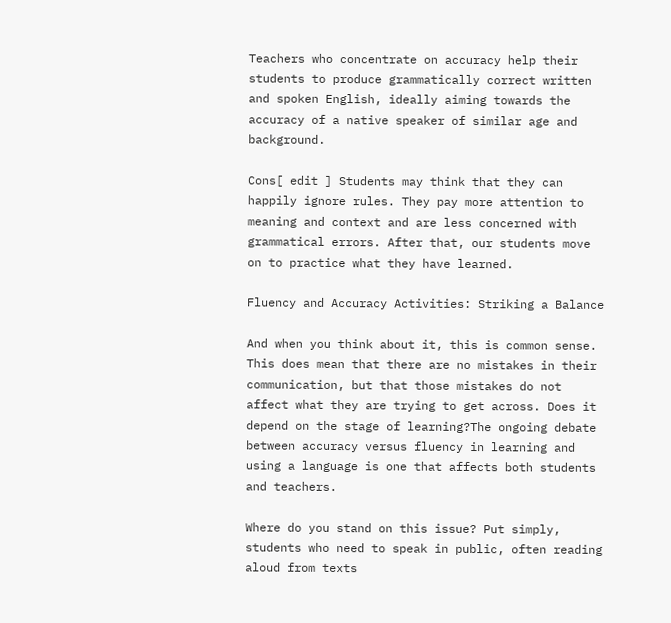Teachers who concentrate on accuracy help their students to produce grammatically correct written and spoken English, ideally aiming towards the accuracy of a native speaker of similar age and background.

Cons[ edit ] Students may think that they can happily ignore rules. They pay more attention to meaning and context and are less concerned with grammatical errors. After that, our students move on to practice what they have learned.

Fluency and Accuracy Activities: Striking a Balance

And when you think about it, this is common sense. This does mean that there are no mistakes in their communication, but that those mistakes do not affect what they are trying to get across. Does it depend on the stage of learning?The ongoing debate between accuracy versus fluency in learning and using a language is one that affects both students and teachers.

Where do you stand on this issue? Put simply, students who need to speak in public, often reading aloud from texts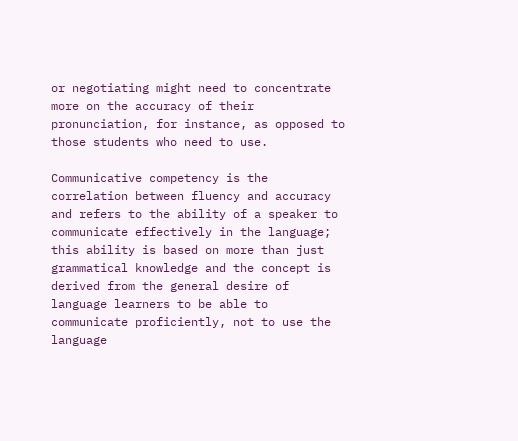or negotiating might need to concentrate more on the accuracy of their pronunciation, for instance, as opposed to those students who need to use.

Communicative competency is the correlation between fluency and accuracy and refers to the ability of a speaker to communicate effectively in the language; this ability is based on more than just grammatical knowledge and the concept is derived from the general desire of language learners to be able to communicate proficiently, not to use the language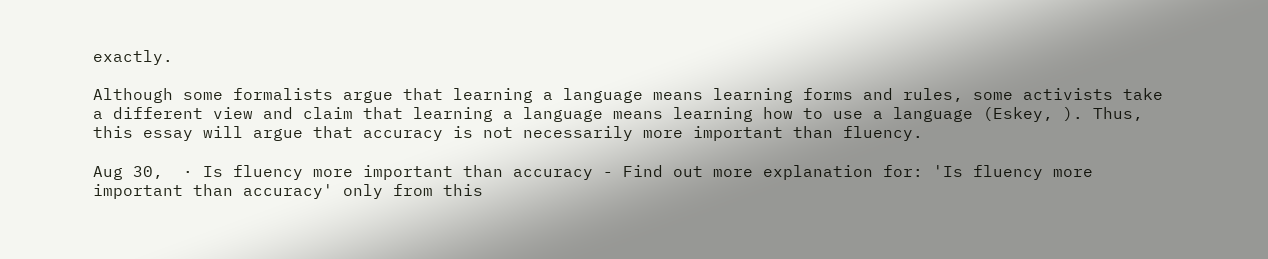exactly.

Although some formalists argue that learning a language means learning forms and rules, some activists take a different view and claim that learning a language means learning how to use a language (Eskey, ). Thus, this essay will argue that accuracy is not necessarily more important than fluency.

Aug 30,  · Is fluency more important than accuracy - Find out more explanation for: 'Is fluency more important than accuracy' only from this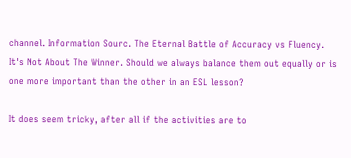channel. Information Sourc. The Eternal Battle of Accuracy vs Fluency. It's Not About The Winner. Should we always balance them out equally or is one more important than the other in an ESL lesson?

It does seem tricky, after all if the activities are to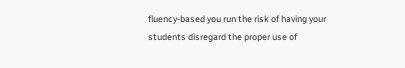fluency-based you run the risk of having your students disregard the proper use of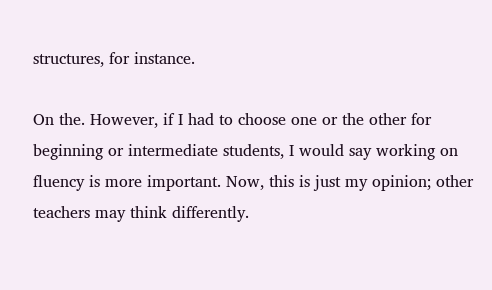structures, for instance.

On the. However, if I had to choose one or the other for beginning or intermediate students, I would say working on fluency is more important. Now, this is just my opinion; other teachers may think differently.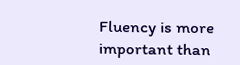Fluency is more important than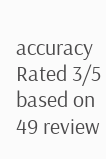accuracy
Rated 3/5 based on 49 review